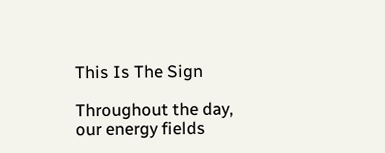This Is The Sign

Throughout the day, our energy fields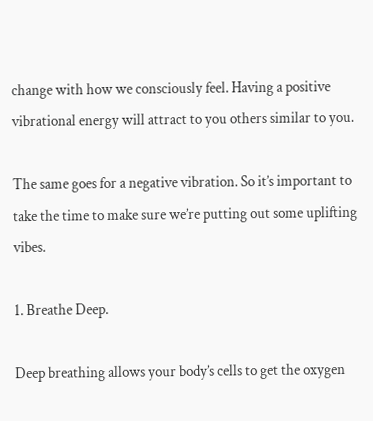change with how we consciously feel. Having a positive vibrational energy will attract to you others similar to you.

The same goes for a negative vibration. So it’s important to take the time to make sure we’re putting out some uplifting vibes.

1. Breathe Deep.

Deep breathing allows your body’s cells to get the oxygen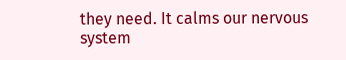they need. It calms our nervous system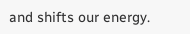and shifts our energy.